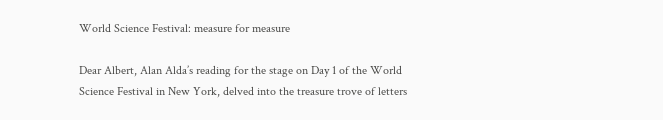World Science Festival: measure for measure

Dear Albert, Alan Alda’s reading for the stage on Day 1 of the World Science Festival in New York, delved into the treasure trove of letters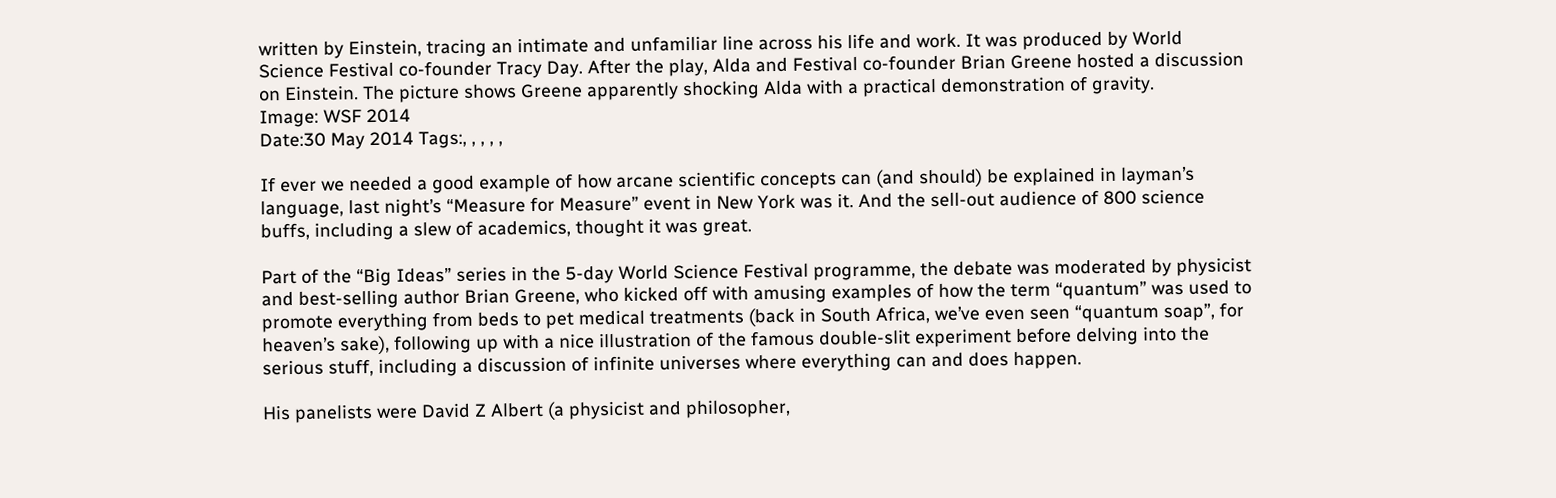written by Einstein, tracing an intimate and unfamiliar line across his life and work. It was produced by World Science Festival co-founder Tracy Day. After the play, Alda and Festival co-founder Brian Greene hosted a discussion on Einstein. The picture shows Greene apparently shocking Alda with a practical demonstration of gravity.
Image: WSF 2014
Date:30 May 2014 Tags:, , , , ,

If ever we needed a good example of how arcane scientific concepts can (and should) be explained in layman’s language, last night’s “Measure for Measure” event in New York was it. And the sell-out audience of 800 science buffs, including a slew of academics, thought it was great.

Part of the “Big Ideas” series in the 5-day World Science Festival programme, the debate was moderated by physicist and best-selling author Brian Greene, who kicked off with amusing examples of how the term “quantum” was used to promote everything from beds to pet medical treatments (back in South Africa, we’ve even seen “quantum soap”, for heaven’s sake), following up with a nice illustration of the famous double-slit experiment before delving into the serious stuff, including a discussion of infinite universes where everything can and does happen.

His panelists were David Z Albert (a physicist and philosopher,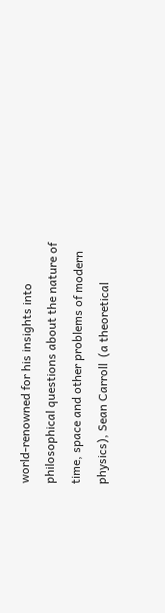world-renowned for his insights into philosophical questions about the nature of time, space and other problems of modern physics), Sean Carroll  (a theoretical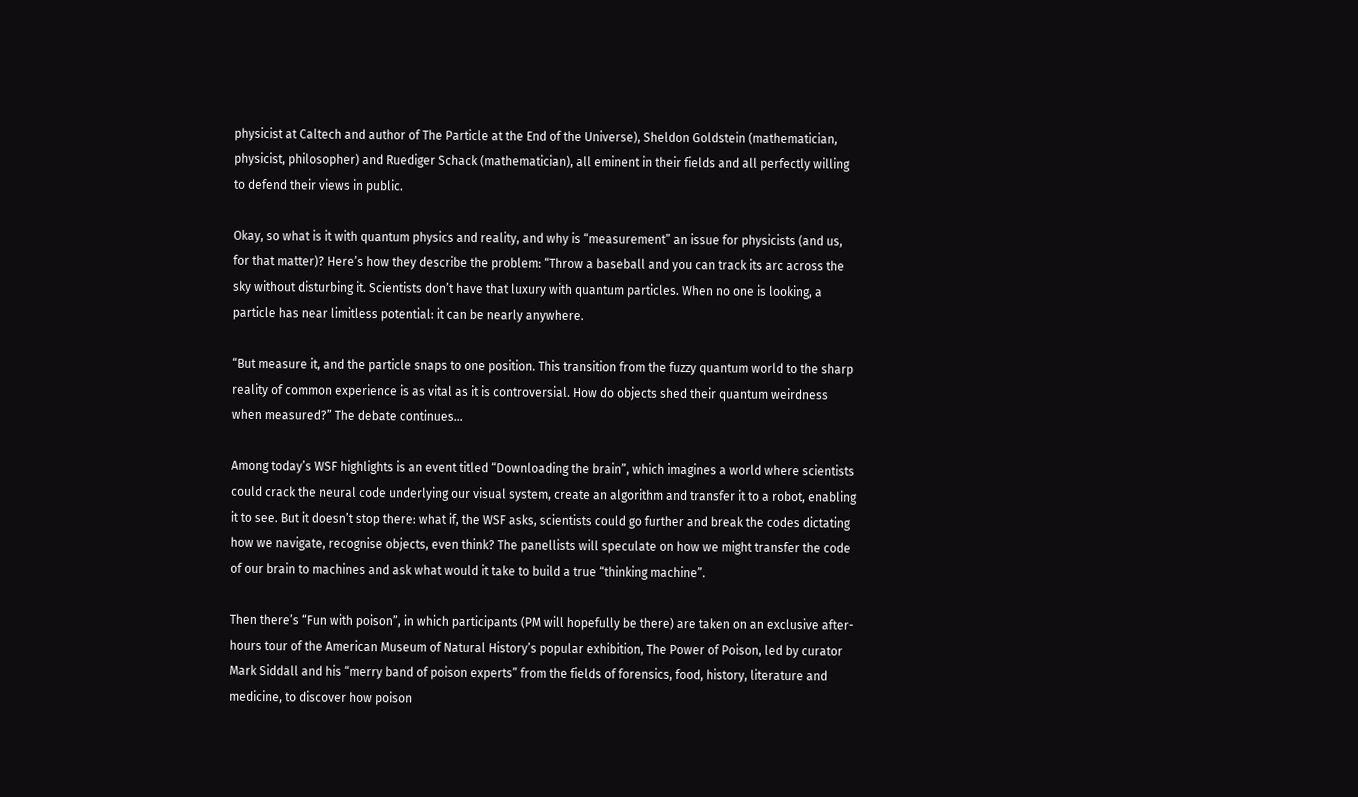physicist at Caltech and author of The Particle at the End of the Universe), Sheldon Goldstein (mathematician, physicist, philosopher) and Ruediger Schack (mathematician), all eminent in their fields and all perfectly willing to defend their views in public.

Okay, so what is it with quantum physics and reality, and why is “measurement” an issue for physicists (and us, for that matter)? Here’s how they describe the problem: “Throw a baseball and you can track its arc across the sky without disturbing it. Scientists don’t have that luxury with quantum particles. When no one is looking, a particle has near limitless potential: it can be nearly anywhere.

“But measure it, and the particle snaps to one position. This transition from the fuzzy quantum world to the sharp reality of common experience is as vital as it is controversial. How do objects shed their quantum weirdness when measured?” The debate continues…

Among today’s WSF highlights is an event titled “Downloading the brain”, which imagines a world where scientists could crack the neural code underlying our visual system, create an algorithm and transfer it to a robot, enabling it to see. But it doesn’t stop there: what if, the WSF asks, scientists could go further and break the codes dictating how we navigate, recognise objects, even think? The panellists will speculate on how we might transfer the code of our brain to machines and ask what would it take to build a true “thinking machine”.

Then there’s “Fun with poison”, in which participants (PM will hopefully be there) are taken on an exclusive after-hours tour of the American Museum of Natural History’s popular exhibition, The Power of Poison, led by curator Mark Siddall and his “merry band of poison experts” from the fields of forensics, food, history, literature and medicine, to discover how poison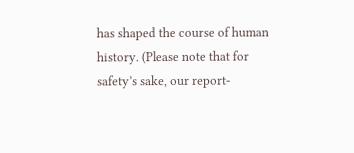has shaped the course of human history. (Please note that for safety’s sake, our report-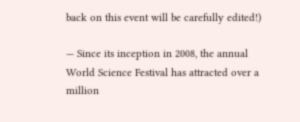back on this event will be carefully edited!)

— Since its inception in 2008, the annual World Science Festival has attracted over a million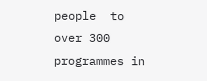people  to over 300 programmes in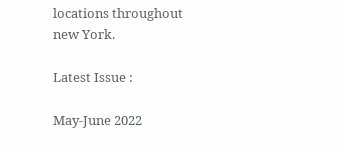locations throughout new York.

Latest Issue :

May-June 2022